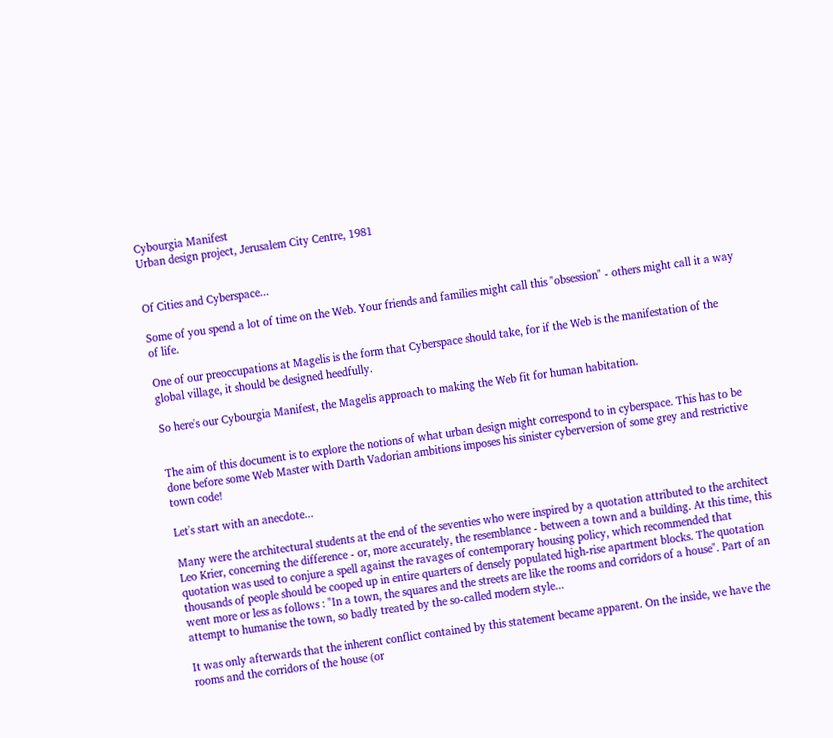Cybourgia Manifest
Urban design project, Jerusalem City Centre, 1981


Of Cities and Cyberspace...

Some of you spend a lot of time on the Web. Your friends and families might call this "obsession" - others might call it a way of life.

One of our preoccupations at Magelis is the form that Cyberspace should take, for if the Web is the manifestation of the global village, it should be designed heedfully.

So here's our Cybourgia Manifest, the Magelis approach to making the Web fit for human habitation.


The aim of this document is to explore the notions of what urban design might correspond to in cyberspace. This has to be done before some Web Master with Darth Vadorian ambitions imposes his sinister cyberversion of some grey and restrictive town code!

Let's start with an anecdote...

Many were the architectural students at the end of the seventies who were inspired by a quotation attributed to the architect Leo Krier, concerning the difference - or, more accurately, the resemblance - between a town and a building. At this time, this quotation was used to conjure a spell against the ravages of contemporary housing policy, which recommended that thousands of people should be cooped up in entire quarters of densely populated high-rise apartment blocks. The quotation went more or less as follows : "In a town, the squares and the streets are like the rooms and corridors of a house". Part of an attempt to humanise the town, so badly treated by the so-called modern style...

It was only afterwards that the inherent conflict contained by this statement became apparent. On the inside, we have the rooms and the corridors of the house (or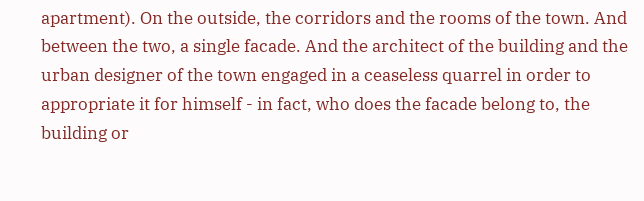apartment). On the outside, the corridors and the rooms of the town. And between the two, a single facade. And the architect of the building and the urban designer of the town engaged in a ceaseless quarrel in order to appropriate it for himself - in fact, who does the facade belong to, the building or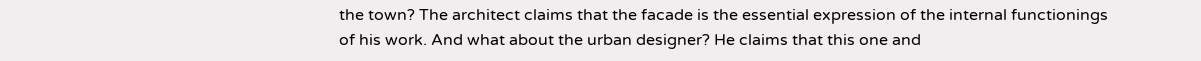the town? The architect claims that the facade is the essential expression of the internal functionings of his work. And what about the urban designer? He claims that this one and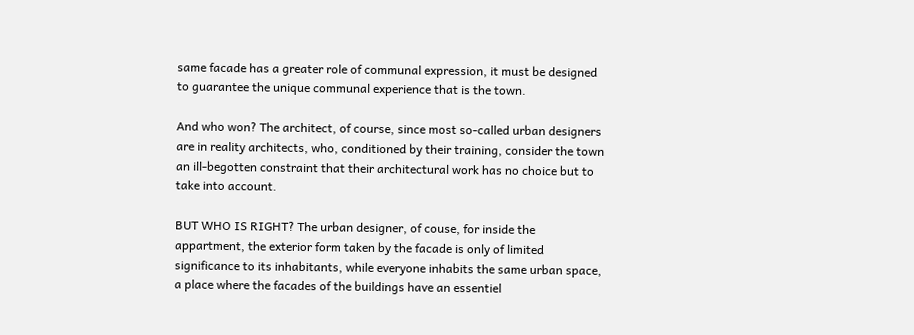same facade has a greater role of communal expression, it must be designed to guarantee the unique communal experience that is the town.

And who won? The architect, of course, since most so-called urban designers are in reality architects, who, conditioned by their training, consider the town an ill-begotten constraint that their architectural work has no choice but to take into account.

BUT WHO IS RIGHT? The urban designer, of couse, for inside the appartment, the exterior form taken by the facade is only of limited significance to its inhabitants, while everyone inhabits the same urban space, a place where the facades of the buildings have an essentiel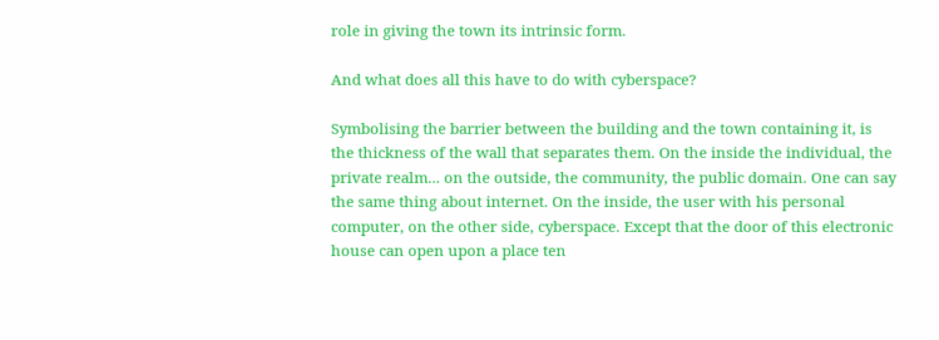role in giving the town its intrinsic form.

And what does all this have to do with cyberspace?

Symbolising the barrier between the building and the town containing it, is the thickness of the wall that separates them. On the inside the individual, the private realm... on the outside, the community, the public domain. One can say the same thing about internet. On the inside, the user with his personal computer, on the other side, cyberspace. Except that the door of this electronic house can open upon a place ten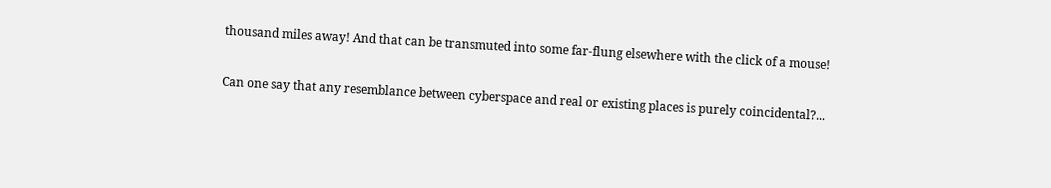thousand miles away! And that can be transmuted into some far-flung elsewhere with the click of a mouse!

Can one say that any resemblance between cyberspace and real or existing places is purely coincidental?...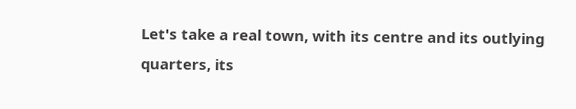Let's take a real town, with its centre and its outlying quarters, its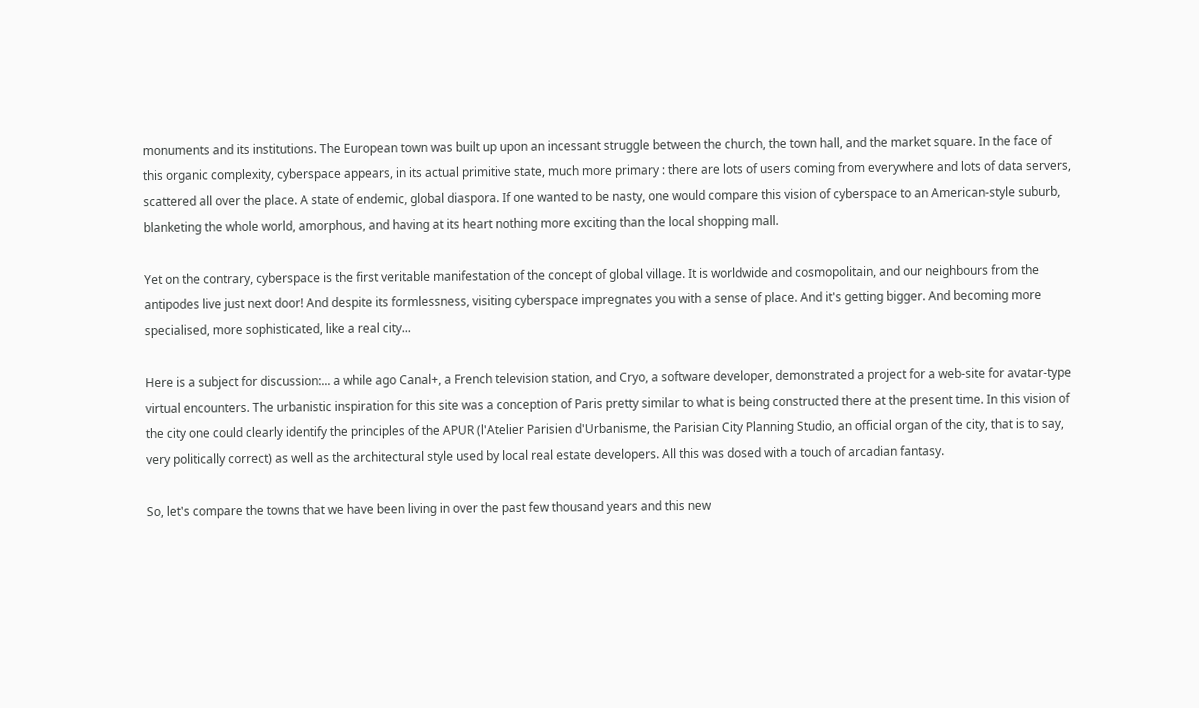monuments and its institutions. The European town was built up upon an incessant struggle between the church, the town hall, and the market square. In the face of this organic complexity, cyberspace appears, in its actual primitive state, much more primary : there are lots of users coming from everywhere and lots of data servers, scattered all over the place. A state of endemic, global diaspora. If one wanted to be nasty, one would compare this vision of cyberspace to an American-style suburb, blanketing the whole world, amorphous, and having at its heart nothing more exciting than the local shopping mall.

Yet on the contrary, cyberspace is the first veritable manifestation of the concept of global village. It is worldwide and cosmopolitain, and our neighbours from the antipodes live just next door! And despite its formlessness, visiting cyberspace impregnates you with a sense of place. And it's getting bigger. And becoming more specialised, more sophisticated, like a real city...

Here is a subject for discussion:... a while ago Canal+, a French television station, and Cryo, a software developer, demonstrated a project for a web-site for avatar-type virtual encounters. The urbanistic inspiration for this site was a conception of Paris pretty similar to what is being constructed there at the present time. In this vision of the city one could clearly identify the principles of the APUR (l'Atelier Parisien d'Urbanisme, the Parisian City Planning Studio, an official organ of the city, that is to say, very politically correct) as well as the architectural style used by local real estate developers. All this was dosed with a touch of arcadian fantasy.

So, let's compare the towns that we have been living in over the past few thousand years and this new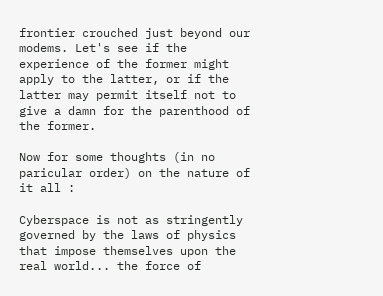frontier crouched just beyond our modems. Let's see if the experience of the former might apply to the latter, or if the latter may permit itself not to give a damn for the parenthood of the former.

Now for some thoughts (in no paricular order) on the nature of it all :

Cyberspace is not as stringently governed by the laws of physics that impose themselves upon the real world... the force of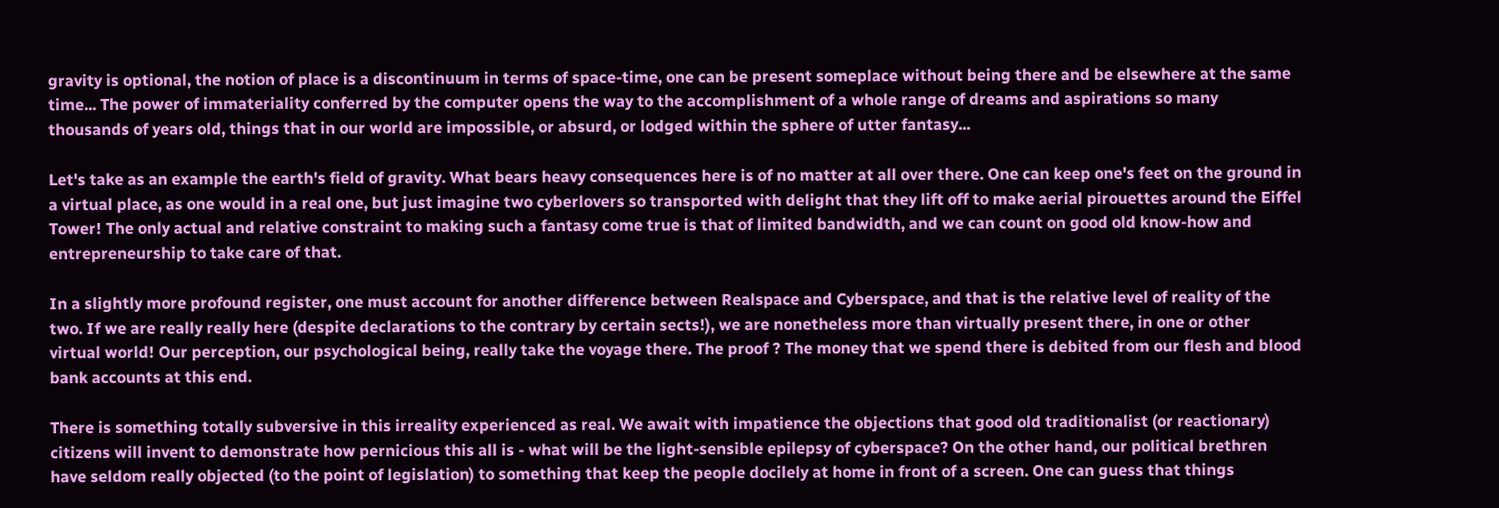gravity is optional, the notion of place is a discontinuum in terms of space-time, one can be present someplace without being there and be elsewhere at the same time... The power of immateriality conferred by the computer opens the way to the accomplishment of a whole range of dreams and aspirations so many thousands of years old, things that in our world are impossible, or absurd, or lodged within the sphere of utter fantasy...

Let's take as an example the earth's field of gravity. What bears heavy consequences here is of no matter at all over there. One can keep one's feet on the ground in a virtual place, as one would in a real one, but just imagine two cyberlovers so transported with delight that they lift off to make aerial pirouettes around the Eiffel Tower! The only actual and relative constraint to making such a fantasy come true is that of limited bandwidth, and we can count on good old know-how and entrepreneurship to take care of that.

In a slightly more profound register, one must account for another difference between Realspace and Cyberspace, and that is the relative level of reality of the two. If we are really really here (despite declarations to the contrary by certain sects!), we are nonetheless more than virtually present there, in one or other virtual world! Our perception, our psychological being, really take the voyage there. The proof ? The money that we spend there is debited from our flesh and blood bank accounts at this end.

There is something totally subversive in this irreality experienced as real. We await with impatience the objections that good old traditionalist (or reactionary) citizens will invent to demonstrate how pernicious this all is - what will be the light-sensible epilepsy of cyberspace? On the other hand, our political brethren have seldom really objected (to the point of legislation) to something that keep the people docilely at home in front of a screen. One can guess that things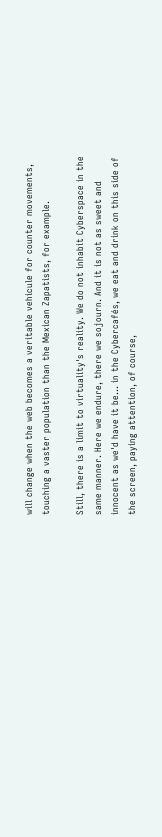will change when the web becomes a veritable vehicule for counter movements, touching a vaster population than the Mexican Zapatists, for example.

Still, there is a limit to virtuality's reality. We do not inhabit Cyberspace in the same manner. Here we endure, there we sojourn. And it is not as sweet and innocent as we'd have it be... in the Cybercafés, we eat and drink on this side of the screen, paying attention, of course,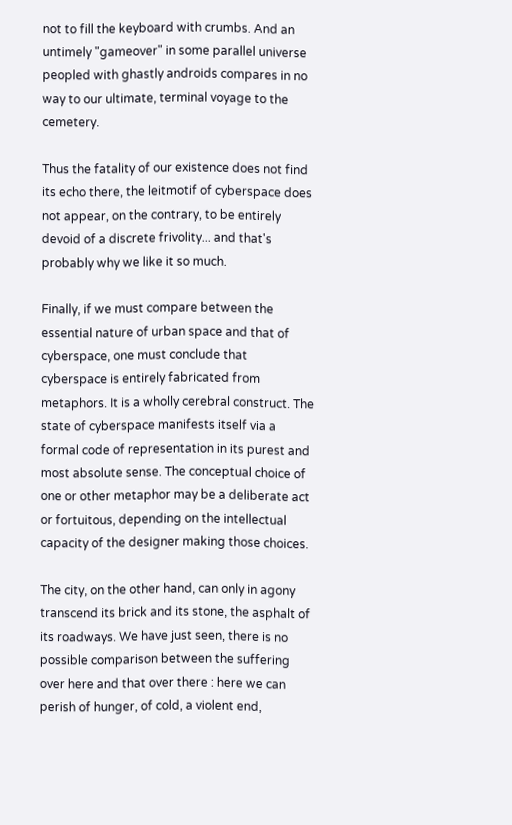not to fill the keyboard with crumbs. And an untimely "gameover" in some parallel universe peopled with ghastly androids compares in no way to our ultimate, terminal voyage to the cemetery.

Thus the fatality of our existence does not find its echo there, the leitmotif of cyberspace does not appear, on the contrary, to be entirely devoid of a discrete frivolity... and that's probably why we like it so much.

Finally, if we must compare between the essential nature of urban space and that of cyberspace, one must conclude that cyberspace is entirely fabricated from metaphors. It is a wholly cerebral construct. The state of cyberspace manifests itself via a formal code of representation in its purest and most absolute sense. The conceptual choice of one or other metaphor may be a deliberate act or fortuitous, depending on the intellectual capacity of the designer making those choices.

The city, on the other hand, can only in agony transcend its brick and its stone, the asphalt of its roadways. We have just seen, there is no possible comparison between the suffering over here and that over there : here we can perish of hunger, of cold, a violent end,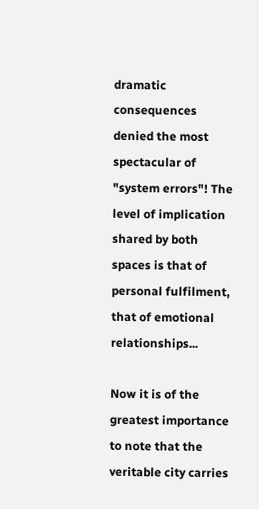dramatic consequences denied the most spectacular of "system errors"! The level of implication shared by both spaces is that of personal fulfilment, that of emotional relationships...

Now it is of the greatest importance to note that the veritable city carries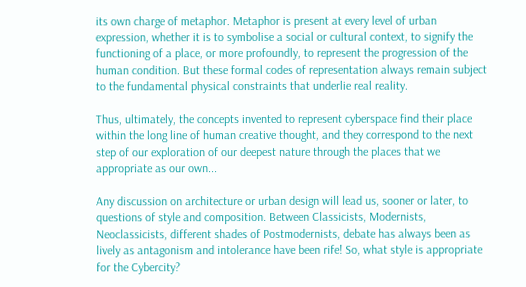its own charge of metaphor. Metaphor is present at every level of urban expression, whether it is to symbolise a social or cultural context, to signify the functioning of a place, or more profoundly, to represent the progression of the human condition. But these formal codes of representation always remain subject to the fundamental physical constraints that underlie real reality.

Thus, ultimately, the concepts invented to represent cyberspace find their place within the long line of human creative thought, and they correspond to the next step of our exploration of our deepest nature through the places that we appropriate as our own...

Any discussion on architecture or urban design will lead us, sooner or later, to questions of style and composition. Between Classicists, Modernists, Neoclassicists, different shades of Postmodernists, debate has always been as lively as antagonism and intolerance have been rife! So, what style is appropriate for the Cybercity?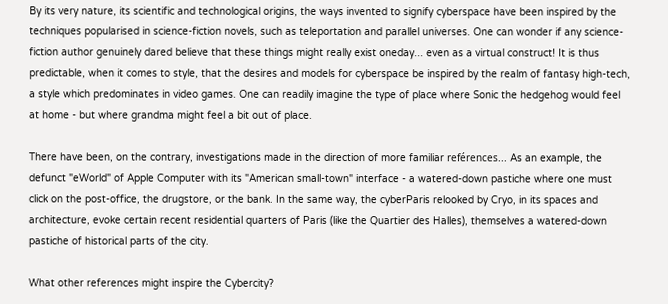By its very nature, its scientific and technological origins, the ways invented to signify cyberspace have been inspired by the techniques popularised in science-fiction novels, such as teleportation and parallel universes. One can wonder if any science-fiction author genuinely dared believe that these things might really exist oneday... even as a virtual construct! It is thus predictable, when it comes to style, that the desires and models for cyberspace be inspired by the realm of fantasy high-tech, a style which predominates in video games. One can readily imagine the type of place where Sonic the hedgehog would feel at home - but where grandma might feel a bit out of place.

There have been, on the contrary, investigations made in the direction of more familiar reférences... As an example, the defunct "eWorld" of Apple Computer with its "American small-town" interface - a watered-down pastiche where one must click on the post-office, the drugstore, or the bank. In the same way, the cyberParis relooked by Cryo, in its spaces and architecture, evoke certain recent residential quarters of Paris (like the Quartier des Halles), themselves a watered-down pastiche of historical parts of the city.

What other references might inspire the Cybercity?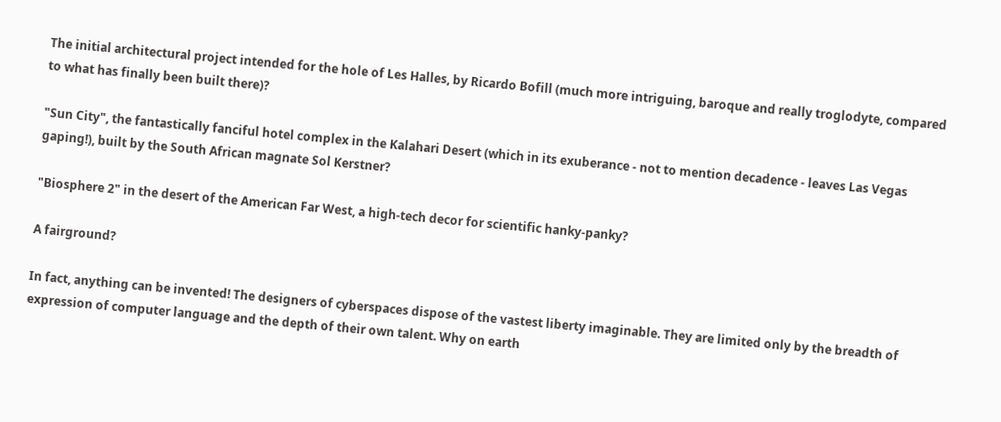The initial architectural project intended for the hole of Les Halles, by Ricardo Bofill (much more intriguing, baroque and really troglodyte, compared to what has finally been built there)?

"Sun City", the fantastically fanciful hotel complex in the Kalahari Desert (which in its exuberance - not to mention decadence - leaves Las Vegas gaping!), built by the South African magnate Sol Kerstner?

"Biosphere 2" in the desert of the American Far West, a high-tech decor for scientific hanky-panky?

A fairground?

In fact, anything can be invented! The designers of cyberspaces dispose of the vastest liberty imaginable. They are limited only by the breadth of expression of computer language and the depth of their own talent. Why on earth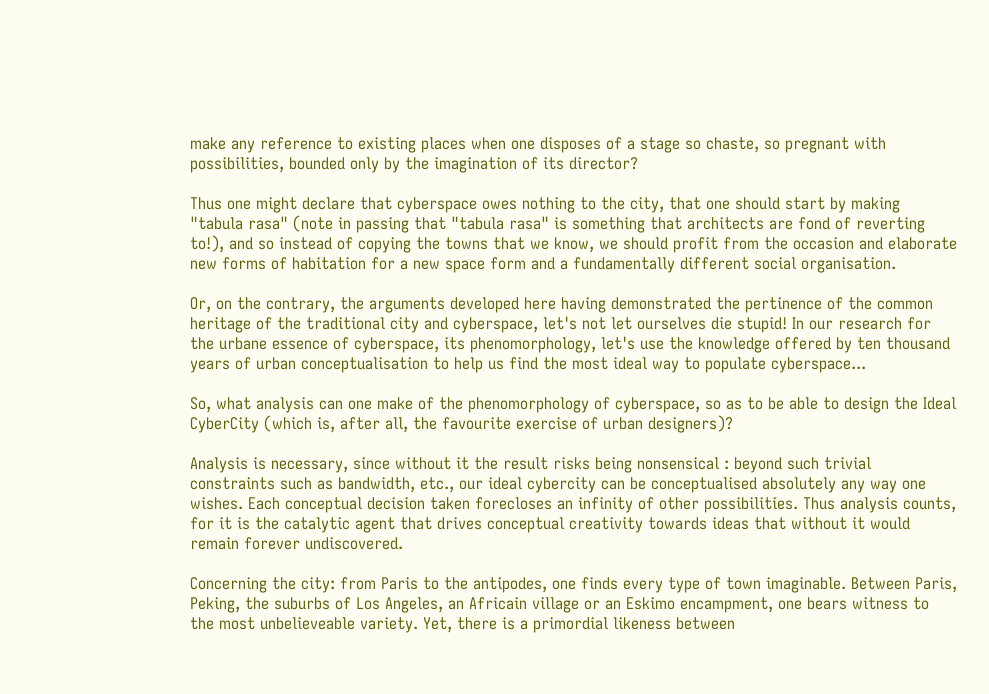make any reference to existing places when one disposes of a stage so chaste, so pregnant with possibilities, bounded only by the imagination of its director?

Thus one might declare that cyberspace owes nothing to the city, that one should start by making "tabula rasa" (note in passing that "tabula rasa" is something that architects are fond of reverting to!), and so instead of copying the towns that we know, we should profit from the occasion and elaborate new forms of habitation for a new space form and a fundamentally different social organisation.

Or, on the contrary, the arguments developed here having demonstrated the pertinence of the common heritage of the traditional city and cyberspace, let's not let ourselves die stupid! In our research for the urbane essence of cyberspace, its phenomorphology, let's use the knowledge offered by ten thousand years of urban conceptualisation to help us find the most ideal way to populate cyberspace...

So, what analysis can one make of the phenomorphology of cyberspace, so as to be able to design the Ideal CyberCity (which is, after all, the favourite exercise of urban designers)?

Analysis is necessary, since without it the result risks being nonsensical : beyond such trivial constraints such as bandwidth, etc., our ideal cybercity can be conceptualised absolutely any way one wishes. Each conceptual decision taken forecloses an infinity of other possibilities. Thus analysis counts, for it is the catalytic agent that drives conceptual creativity towards ideas that without it would remain forever undiscovered.

Concerning the city: from Paris to the antipodes, one finds every type of town imaginable. Between Paris, Peking, the suburbs of Los Angeles, an Africain village or an Eskimo encampment, one bears witness to the most unbelieveable variety. Yet, there is a primordial likeness between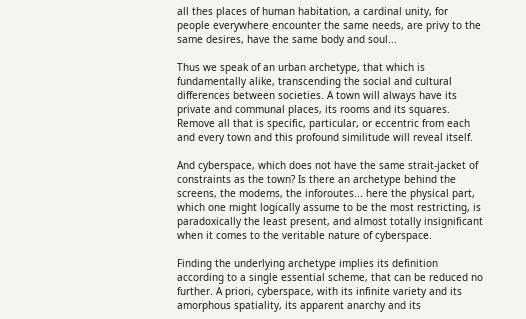all thes places of human habitation, a cardinal unity, for people everywhere encounter the same needs, are privy to the same desires, have the same body and soul...

Thus we speak of an urban archetype, that which is fundamentally alike, transcending the social and cultural differences between societies. A town will always have its private and communal places, its rooms and its squares. Remove all that is specific, particular, or eccentric from each and every town and this profound similitude will reveal itself.

And cyberspace, which does not have the same strait-jacket of constraints as the town? Is there an archetype behind the screens, the modems, the inforoutes... here the physical part, which one might logically assume to be the most restricting, is paradoxically the least present, and almost totally insignificant when it comes to the veritable nature of cyberspace.

Finding the underlying archetype implies its definition according to a single essential scheme, that can be reduced no further. A priori, cyberspace, with its infinite variety and its amorphous spatiality, its apparent anarchy and its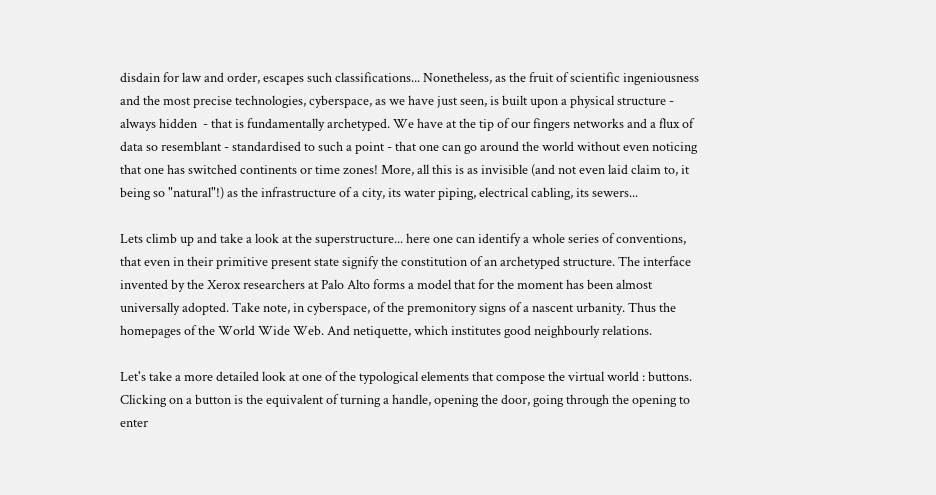disdain for law and order, escapes such classifications... Nonetheless, as the fruit of scientific ingeniousness and the most precise technologies, cyberspace, as we have just seen, is built upon a physical structure - always hidden  - that is fundamentally archetyped. We have at the tip of our fingers networks and a flux of data so resemblant - standardised to such a point - that one can go around the world without even noticing that one has switched continents or time zones! More, all this is as invisible (and not even laid claim to, it being so "natural"!) as the infrastructure of a city, its water piping, electrical cabling, its sewers...

Lets climb up and take a look at the superstructure... here one can identify a whole series of conventions, that even in their primitive present state signify the constitution of an archetyped structure. The interface invented by the Xerox researchers at Palo Alto forms a model that for the moment has been almost universally adopted. Take note, in cyberspace, of the premonitory signs of a nascent urbanity. Thus the homepages of the World Wide Web. And netiquette, which institutes good neighbourly relations.

Let's take a more detailed look at one of the typological elements that compose the virtual world : buttons. Clicking on a button is the equivalent of turning a handle, opening the door, going through the opening to enter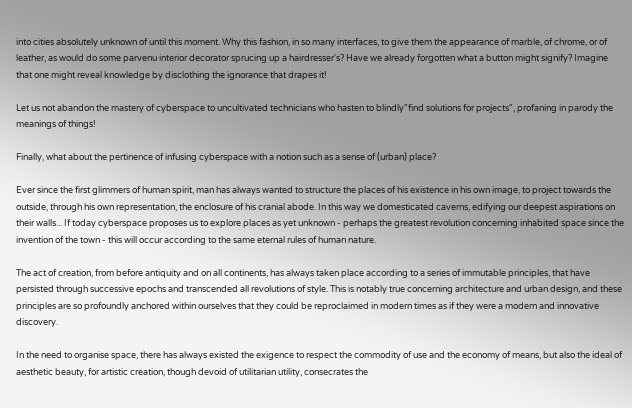into cities absolutely unknown of until this moment. Why this fashion, in so many interfaces, to give them the appearance of marble, of chrome, or of leather, as would do some parvenu interior decorator sprucing up a hairdresser's? Have we already forgotten what a button might signify? Imagine that one might reveal knowledge by disclothing the ignorance that drapes it!

Let us not abandon the mastery of cyberspace to uncultivated technicians who hasten to blindly"find solutions for projects", profaning in parody the meanings of things!

Finally, what about the pertinence of infusing cyberspace with a notion such as a sense of (urban) place?

Ever since the first glimmers of human spirit, man has always wanted to structure the places of his existence in his own image, to project towards the outside, through his own representation, the enclosure of his cranial abode. In this way we domesticated caverns, edifying our deepest aspirations on their walls... If today cyberspace proposes us to explore places as yet unknown - perhaps the greatest revolution concerning inhabited space since the invention of the town - this will occur according to the same eternal rules of human nature.

The act of creation, from before antiquity and on all continents, has always taken place according to a series of immutable principles, that have persisted through successive epochs and transcended all revolutions of style. This is notably true concerning architecture and urban design, and these principles are so profoundly anchored within ourselves that they could be reproclaimed in modern times as if they were a modern and innovative discovery.

In the need to organise space, there has always existed the exigence to respect the commodity of use and the economy of means, but also the ideal of aesthetic beauty, for artistic creation, though devoid of utilitarian utility, consecrates the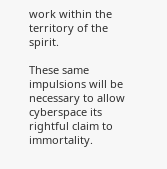work within the territory of the spirit.

These same impulsions will be necessary to allow cyberspace its rightful claim to immortality.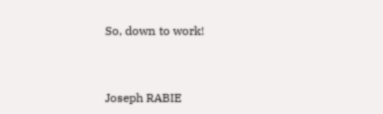So, down to work!



Joseph RABIE